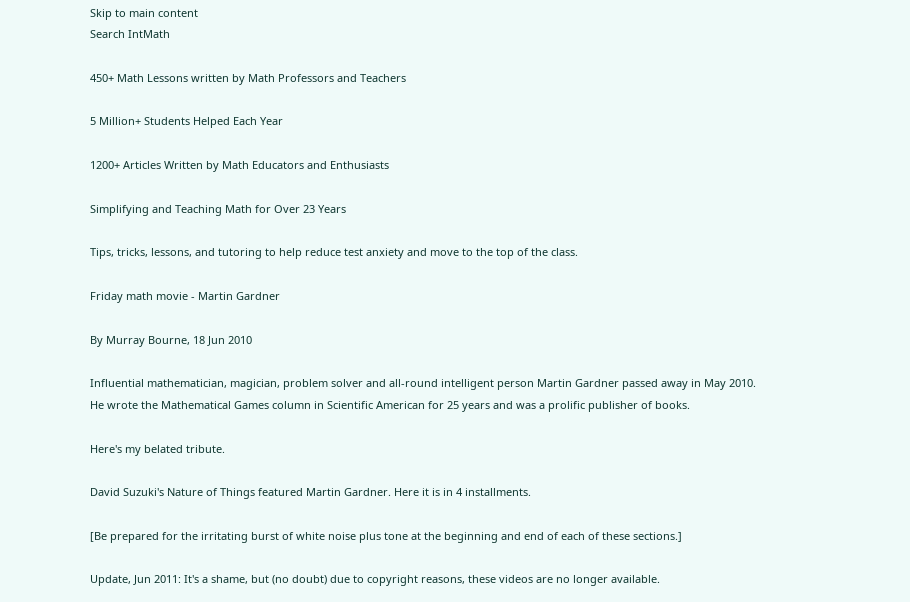Skip to main content
Search IntMath

450+ Math Lessons written by Math Professors and Teachers

5 Million+ Students Helped Each Year

1200+ Articles Written by Math Educators and Enthusiasts

Simplifying and Teaching Math for Over 23 Years

Tips, tricks, lessons, and tutoring to help reduce test anxiety and move to the top of the class.

Friday math movie - Martin Gardner

By Murray Bourne, 18 Jun 2010

Influential mathematician, magician, problem solver and all-round intelligent person Martin Gardner passed away in May 2010. He wrote the Mathematical Games column in Scientific American for 25 years and was a prolific publisher of books.

Here's my belated tribute.

David Suzuki's Nature of Things featured Martin Gardner. Here it is in 4 installments.

[Be prepared for the irritating burst of white noise plus tone at the beginning and end of each of these sections.]

Update, Jun 2011: It's a shame, but (no doubt) due to copyright reasons, these videos are no longer available.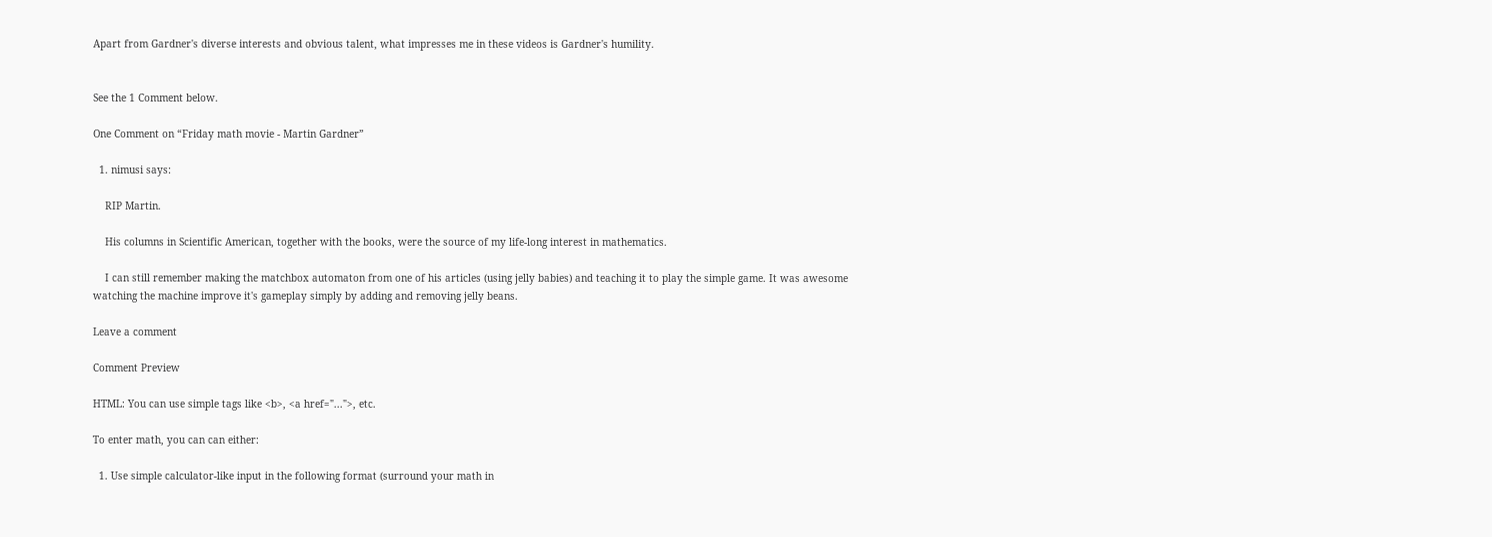Apart from Gardner's diverse interests and obvious talent, what impresses me in these videos is Gardner's humility.


See the 1 Comment below.

One Comment on “Friday math movie - Martin Gardner”

  1. nimusi says:

    RIP Martin.

    His columns in Scientific American, together with the books, were the source of my life-long interest in mathematics.

    I can still remember making the matchbox automaton from one of his articles (using jelly babies) and teaching it to play the simple game. It was awesome watching the machine improve it's gameplay simply by adding and removing jelly beans.

Leave a comment

Comment Preview

HTML: You can use simple tags like <b>, <a href="...">, etc.

To enter math, you can can either:

  1. Use simple calculator-like input in the following format (surround your math in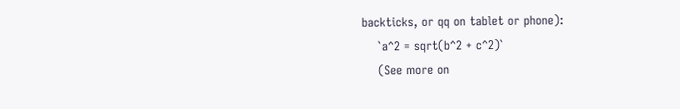backticks, or qq on tablet or phone):
    `a^2 = sqrt(b^2 + c^2)`
    (See more on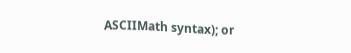ASCIIMath syntax); or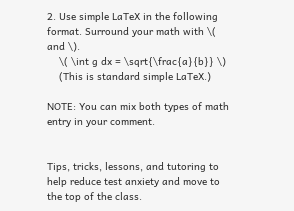2. Use simple LaTeX in the following format. Surround your math with \( and \).
    \( \int g dx = \sqrt{\frac{a}{b}} \)
    (This is standard simple LaTeX.)

NOTE: You can mix both types of math entry in your comment.


Tips, tricks, lessons, and tutoring to help reduce test anxiety and move to the top of the class.